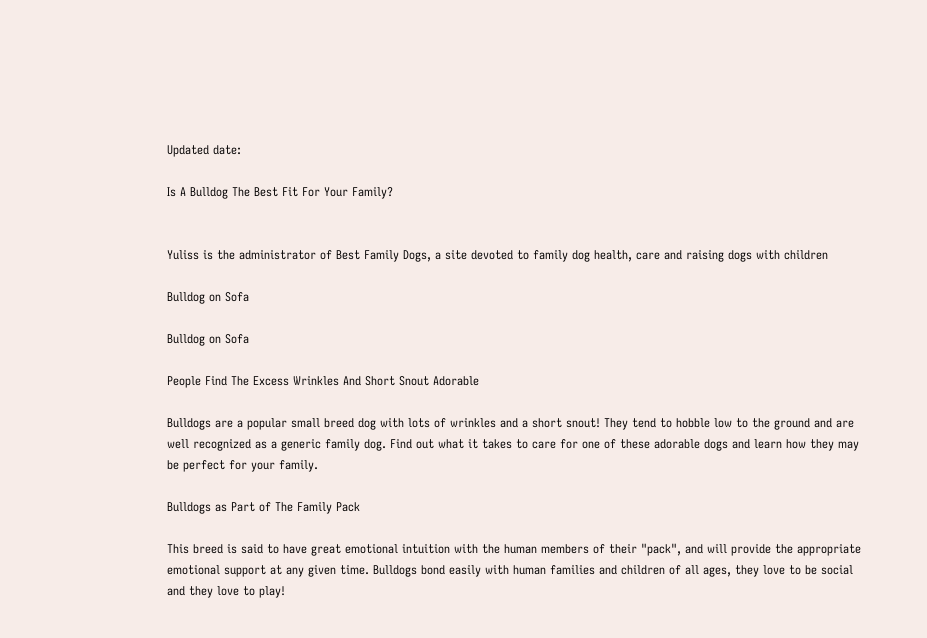Updated date:

Is A Bulldog The Best Fit For Your Family?


Yuliss is the administrator of Best Family Dogs, a site devoted to family dog health, care and raising dogs with children

Bulldog on Sofa

Bulldog on Sofa

People Find The Excess Wrinkles And Short Snout Adorable

Bulldogs are a popular small breed dog with lots of wrinkles and a short snout! They tend to hobble low to the ground and are well recognized as a generic family dog. Find out what it takes to care for one of these adorable dogs and learn how they may be perfect for your family.

Bulldogs as Part of The Family Pack

This breed is said to have great emotional intuition with the human members of their "pack", and will provide the appropriate emotional support at any given time. Bulldogs bond easily with human families and children of all ages, they love to be social and they love to play!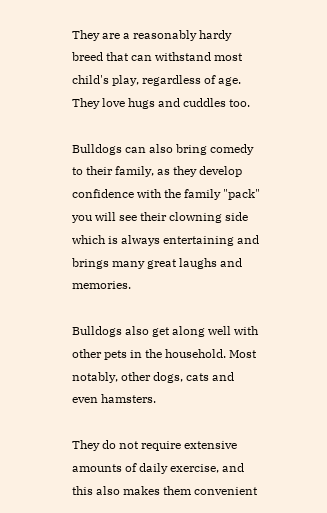They are a reasonably hardy breed that can withstand most child's play, regardless of age. They love hugs and cuddles too.

Bulldogs can also bring comedy to their family, as they develop confidence with the family "pack" you will see their clowning side which is always entertaining and brings many great laughs and memories.

Bulldogs also get along well with other pets in the household. Most notably, other dogs, cats and even hamsters.

They do not require extensive amounts of daily exercise, and this also makes them convenient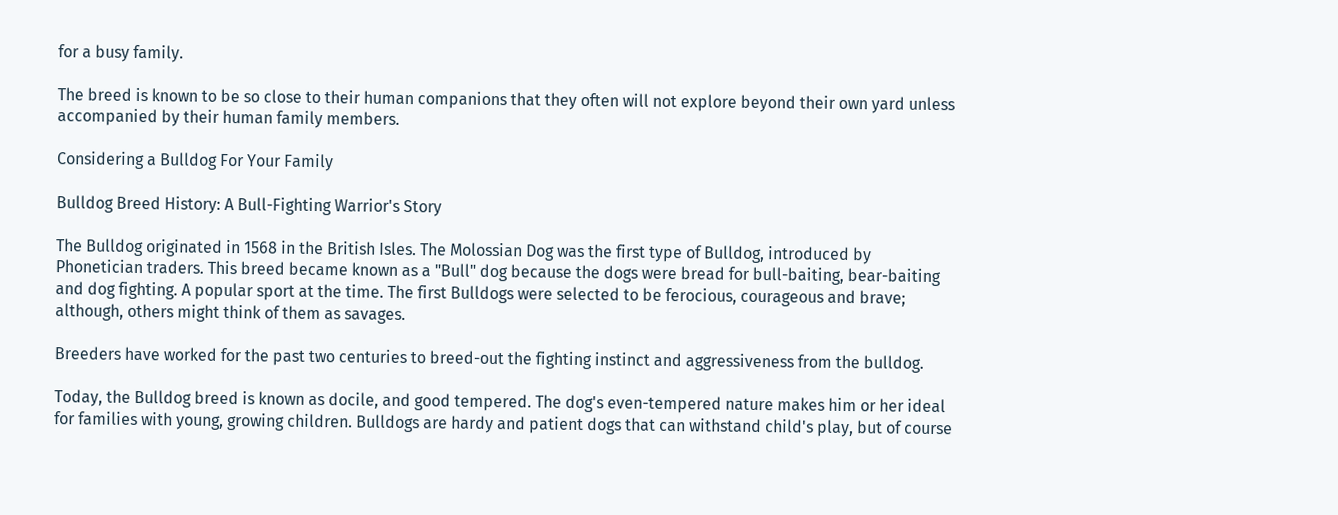for a busy family.

The breed is known to be so close to their human companions that they often will not explore beyond their own yard unless accompanied by their human family members.

Considering a Bulldog For Your Family

Bulldog Breed History: A Bull-Fighting Warrior's Story

The Bulldog originated in 1568 in the British Isles. The Molossian Dog was the first type of Bulldog, introduced by Phonetician traders. This breed became known as a "Bull" dog because the dogs were bread for bull-baiting, bear-baiting and dog fighting. A popular sport at the time. The first Bulldogs were selected to be ferocious, courageous and brave; although, others might think of them as savages.

Breeders have worked for the past two centuries to breed-out the fighting instinct and aggressiveness from the bulldog.

Today, the Bulldog breed is known as docile, and good tempered. The dog's even-tempered nature makes him or her ideal for families with young, growing children. Bulldogs are hardy and patient dogs that can withstand child's play, but of course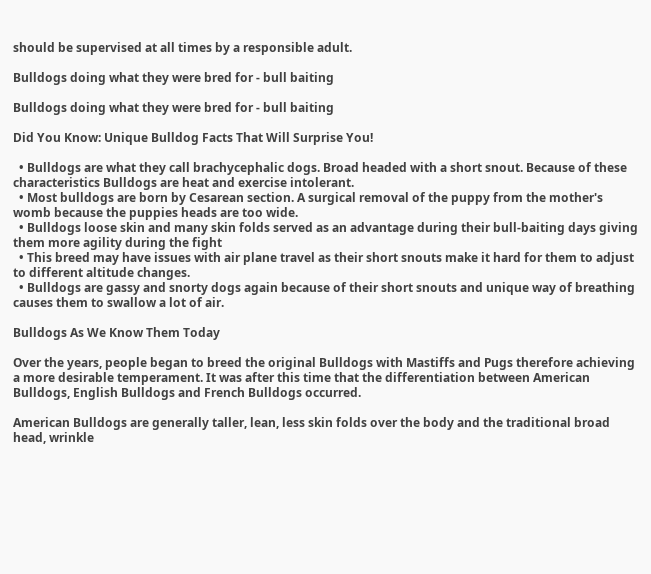should be supervised at all times by a responsible adult.

Bulldogs doing what they were bred for - bull baiting

Bulldogs doing what they were bred for - bull baiting

Did You Know: Unique Bulldog Facts That Will Surprise You!

  • Bulldogs are what they call brachycephalic dogs. Broad headed with a short snout. Because of these characteristics Bulldogs are heat and exercise intolerant.
  • Most bulldogs are born by Cesarean section. A surgical removal of the puppy from the mother's womb because the puppies heads are too wide.
  • Bulldogs loose skin and many skin folds served as an advantage during their bull-baiting days giving them more agility during the fight
  • This breed may have issues with air plane travel as their short snouts make it hard for them to adjust to different altitude changes.
  • Bulldogs are gassy and snorty dogs again because of their short snouts and unique way of breathing causes them to swallow a lot of air.

Bulldogs As We Know Them Today

Over the years, people began to breed the original Bulldogs with Mastiffs and Pugs therefore achieving a more desirable temperament. It was after this time that the differentiation between American Bulldogs, English Bulldogs and French Bulldogs occurred.

American Bulldogs are generally taller, lean, less skin folds over the body and the traditional broad head, wrinkle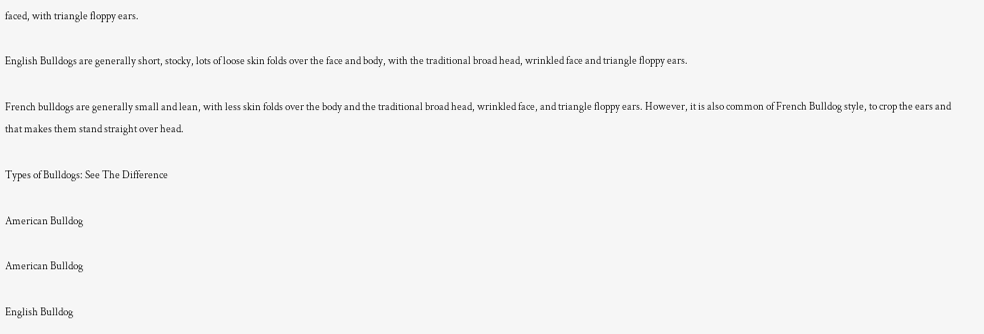faced, with triangle floppy ears.

English Bulldogs are generally short, stocky, lots of loose skin folds over the face and body, with the traditional broad head, wrinkled face and triangle floppy ears.

French bulldogs are generally small and lean, with less skin folds over the body and the traditional broad head, wrinkled face, and triangle floppy ears. However, it is also common of French Bulldog style, to crop the ears and that makes them stand straight over head.

Types of Bulldogs: See The Difference

American Bulldog

American Bulldog

English Bulldog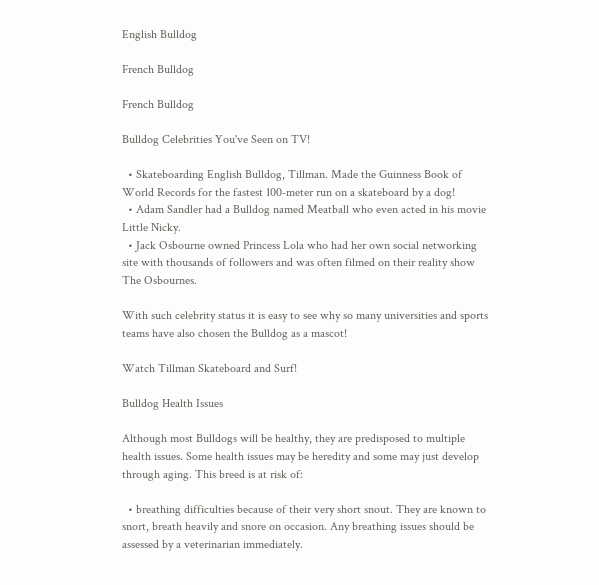English Bulldog

French Bulldog

French Bulldog

Bulldog Celebrities You've Seen on TV!

  • Skateboarding English Bulldog, Tillman. Made the Guinness Book of World Records for the fastest 100-meter run on a skateboard by a dog!
  • Adam Sandler had a Bulldog named Meatball who even acted in his movie Little Nicky.
  • Jack Osbourne owned Princess Lola who had her own social networking site with thousands of followers and was often filmed on their reality show The Osbournes.

With such celebrity status it is easy to see why so many universities and sports teams have also chosen the Bulldog as a mascot!

Watch Tillman Skateboard and Surf!

Bulldog Health Issues

Although most Bulldogs will be healthy, they are predisposed to multiple health issues. Some health issues may be heredity and some may just develop through aging. This breed is at risk of:

  • breathing difficulties because of their very short snout. They are known to snort, breath heavily and snore on occasion. Any breathing issues should be assessed by a veterinarian immediately.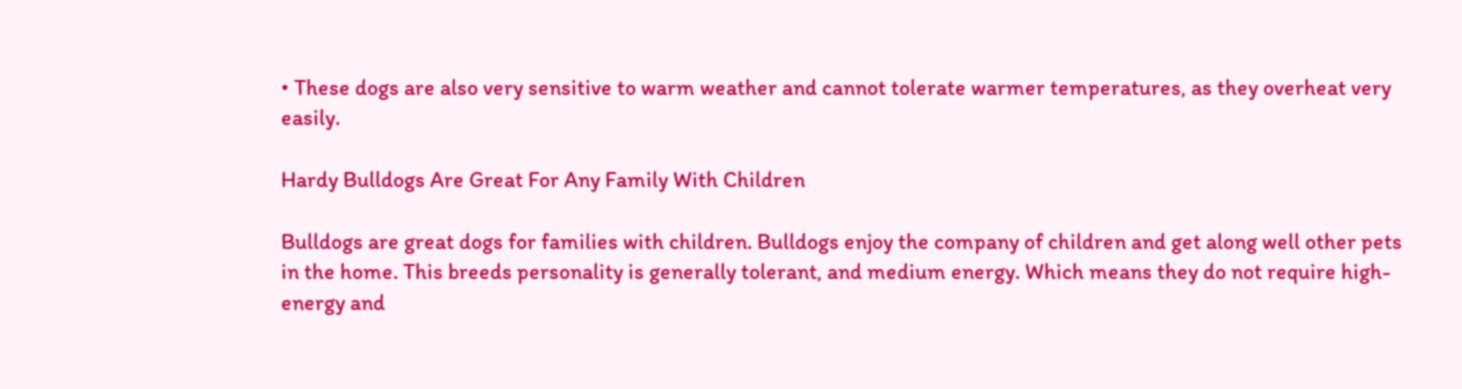• These dogs are also very sensitive to warm weather and cannot tolerate warmer temperatures, as they overheat very easily.

Hardy Bulldogs Are Great For Any Family With Children

Bulldogs are great dogs for families with children. Bulldogs enjoy the company of children and get along well other pets in the home. This breeds personality is generally tolerant, and medium energy. Which means they do not require high-energy and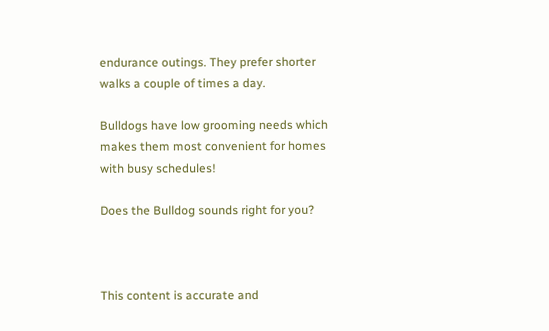endurance outings. They prefer shorter walks a couple of times a day.

Bulldogs have low grooming needs which makes them most convenient for homes with busy schedules!

Does the Bulldog sounds right for you?



This content is accurate and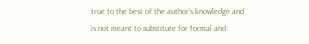true to the best of the author’s knowledge and is not meant to substitute for formal and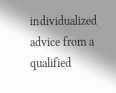individualized advice from a qualified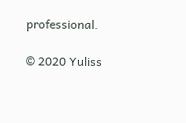professional.

© 2020 Yuliss